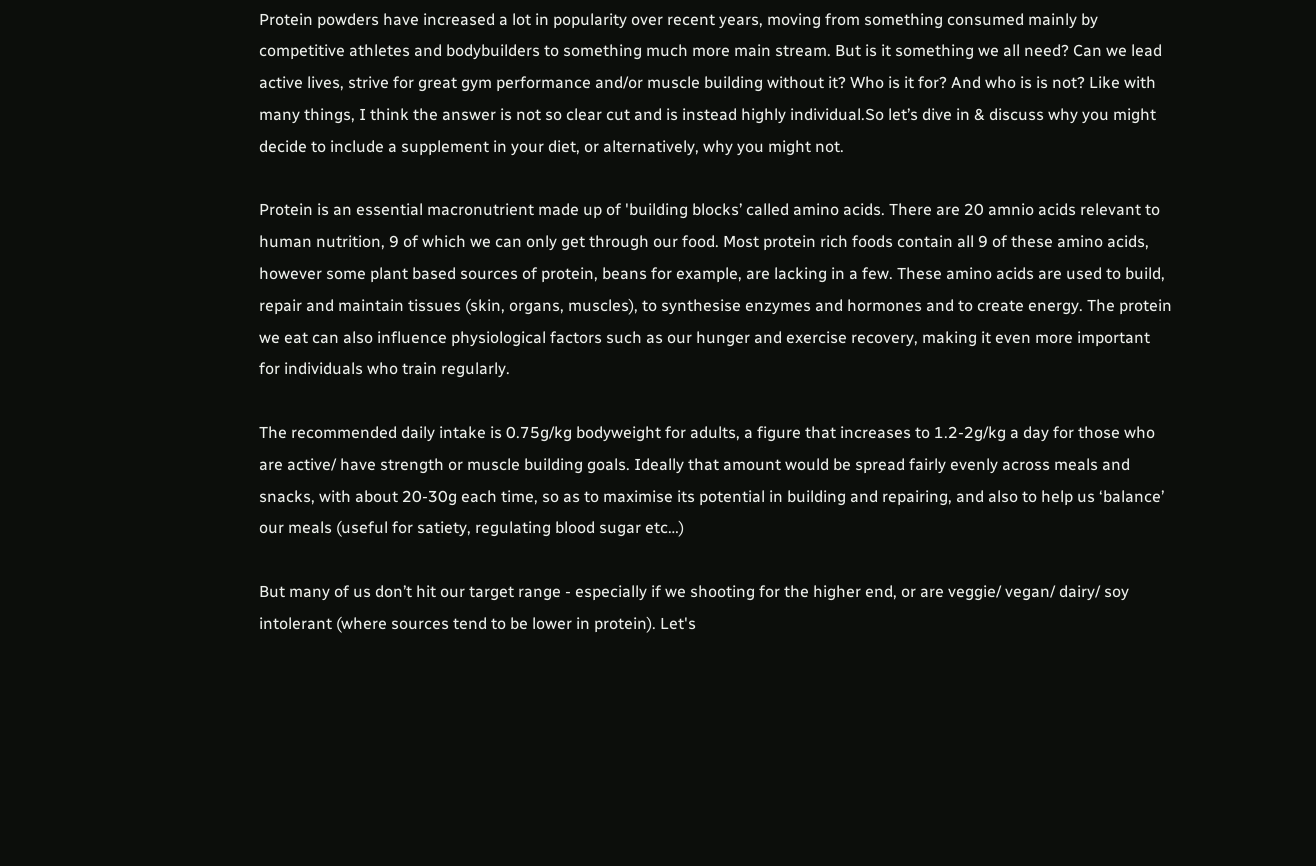Protein powders have increased a lot in popularity over recent years, moving from something consumed mainly by competitive athletes and bodybuilders to something much more main stream. But is it something we all need? Can we lead active lives, strive for great gym performance and/or muscle building without it? Who is it for? And who is is not? Like with many things, I think the answer is not so clear cut and is instead highly individual.So let’s dive in & discuss why you might decide to include a supplement in your diet, or alternatively, why you might not.

Protein is an essential macronutrient made up of 'building blocks’ called amino acids. There are 20 amnio acids relevant to human nutrition, 9 of which we can only get through our food. Most protein rich foods contain all 9 of these amino acids, however some plant based sources of protein, beans for example, are lacking in a few. These amino acids are used to build, repair and maintain tissues (skin, organs, muscles), to synthesise enzymes and hormones and to create energy. The protein we eat can also influence physiological factors such as our hunger and exercise recovery, making it even more important for individuals who train regularly.

The recommended daily intake is 0.75g/kg bodyweight for adults, a figure that increases to 1.2-2g/kg a day for those who are active/ have strength or muscle building goals. Ideally that amount would be spread fairly evenly across meals and snacks, with about 20-30g each time, so as to maximise its potential in building and repairing, and also to help us ‘balance’ our meals (useful for satiety, regulating blood sugar etc…)

But many of us don’t hit our target range - especially if we shooting for the higher end, or are veggie/ vegan/ dairy/ soy intolerant (where sources tend to be lower in protein). Let's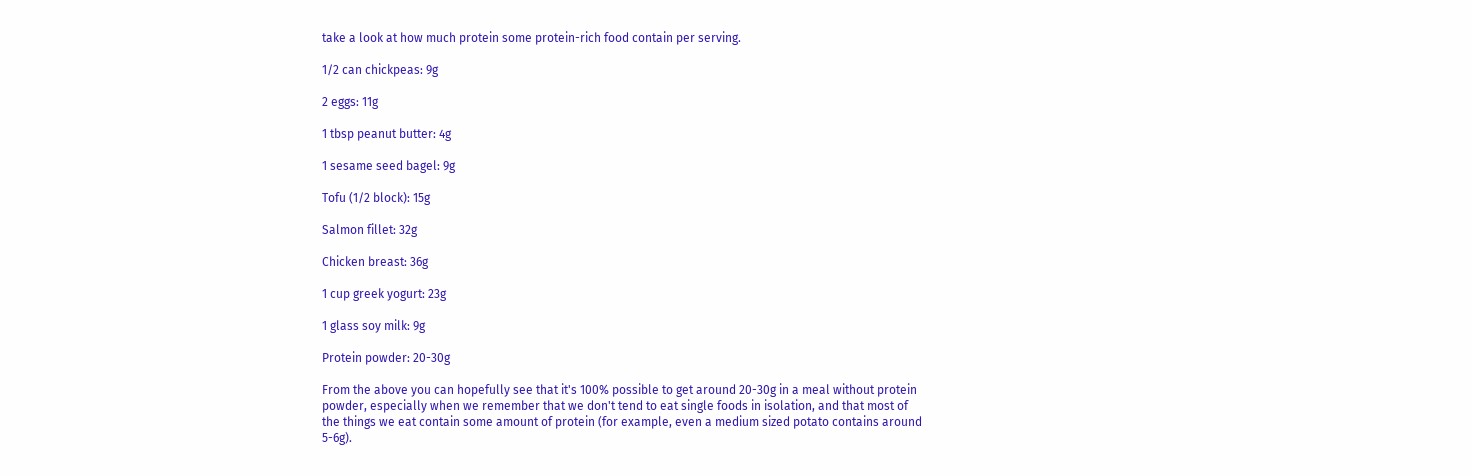take a look at how much protein some protein-rich food contain per serving.

1/2 can chickpeas: 9g

2 eggs: 11g

1 tbsp peanut butter: 4g

1 sesame seed bagel: 9g

Tofu (1/2 block): 15g

Salmon fillet: 32g

Chicken breast: 36g

1 cup greek yogurt: 23g

1 glass soy milk: 9g

Protein powder: 20-30g

From the above you can hopefully see that it's 100% possible to get around 20-30g in a meal without protein powder, especially when we remember that we don't tend to eat single foods in isolation, and that most of the things we eat contain some amount of protein (for example, even a medium sized potato contains around 5-6g).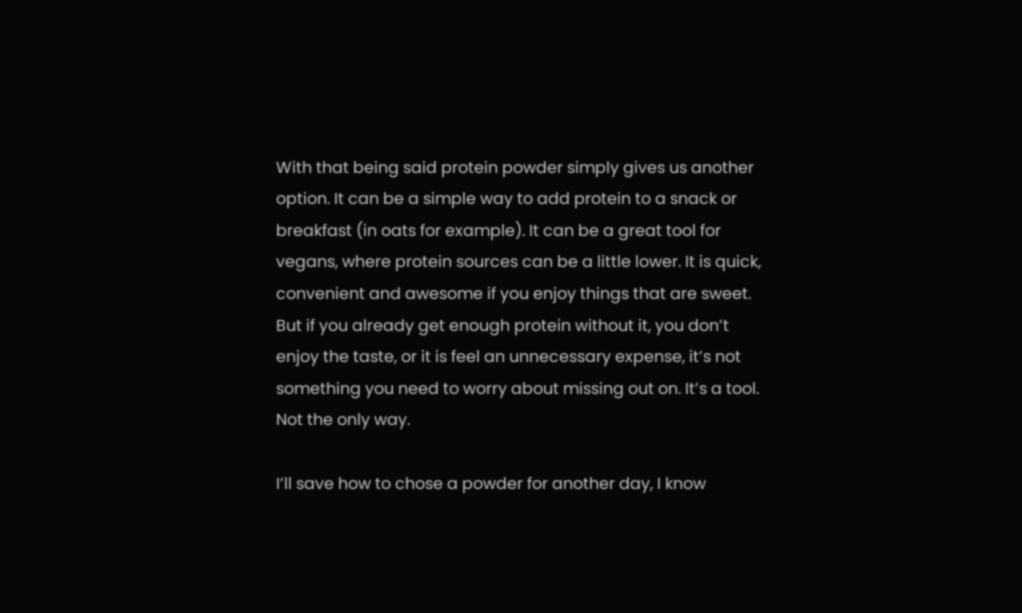With that being said protein powder simply gives us another option. It can be a simple way to add protein to a snack or breakfast (in oats for example). It can be a great tool for vegans, where protein sources can be a little lower. It is quick, convenient and awesome if you enjoy things that are sweet. But if you already get enough protein without it, you don’t enjoy the taste, or it is feel an unnecessary expense, it’s not something you need to worry about missing out on. It’s a tool. Not the only way.

I’ll save how to chose a powder for another day, I know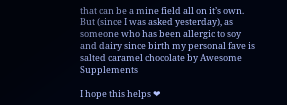that can be a mine field all on it’s own. But (since I was asked yesterday), as someone who has been allergic to soy and dairy since birth my personal fave is salted caramel chocolate by Awesome Supplements

I hope this helps ❤